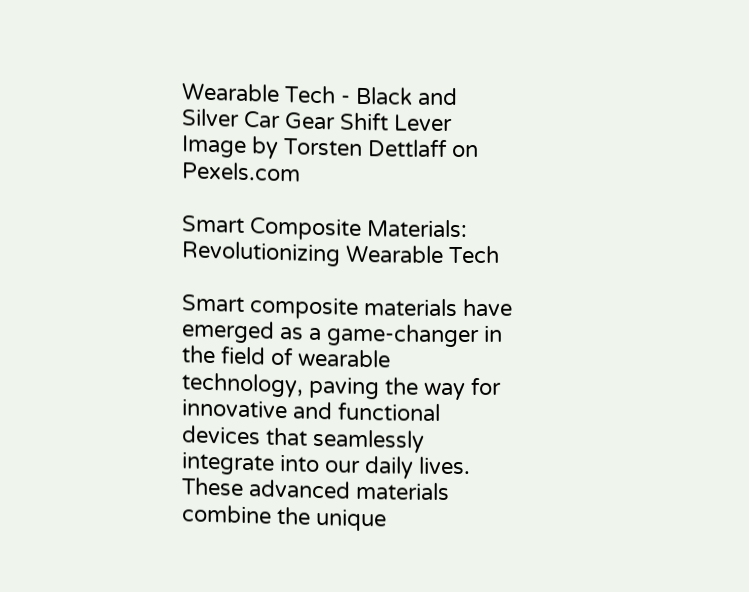Wearable Tech - Black and Silver Car Gear Shift Lever
Image by Torsten Dettlaff on Pexels.com

Smart Composite Materials: Revolutionizing Wearable Tech

Smart composite materials have emerged as a game-changer in the field of wearable technology, paving the way for innovative and functional devices that seamlessly integrate into our daily lives. These advanced materials combine the unique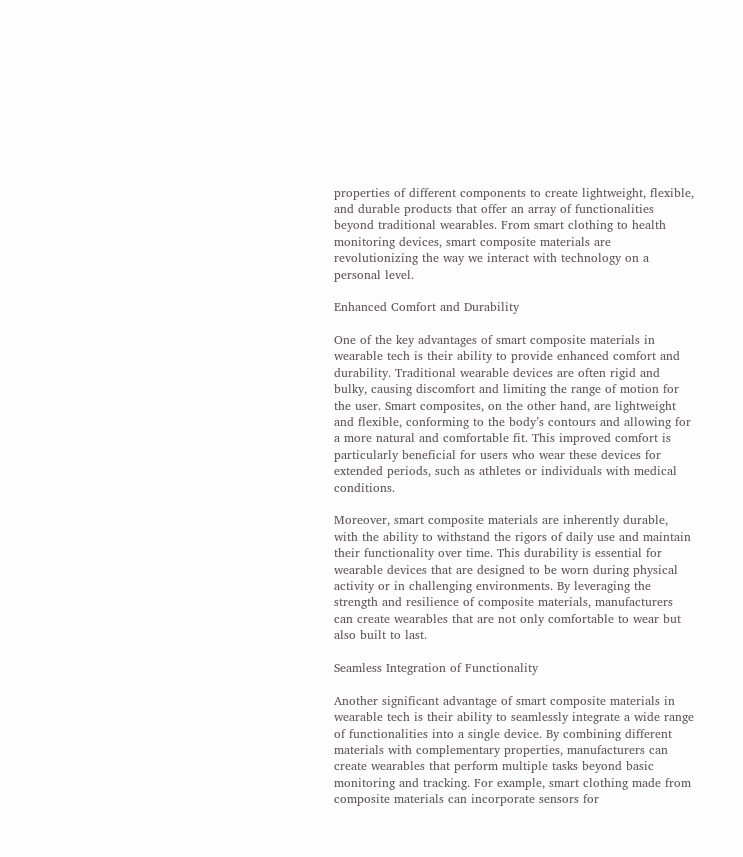properties of different components to create lightweight, flexible, and durable products that offer an array of functionalities beyond traditional wearables. From smart clothing to health monitoring devices, smart composite materials are revolutionizing the way we interact with technology on a personal level.

Enhanced Comfort and Durability

One of the key advantages of smart composite materials in wearable tech is their ability to provide enhanced comfort and durability. Traditional wearable devices are often rigid and bulky, causing discomfort and limiting the range of motion for the user. Smart composites, on the other hand, are lightweight and flexible, conforming to the body’s contours and allowing for a more natural and comfortable fit. This improved comfort is particularly beneficial for users who wear these devices for extended periods, such as athletes or individuals with medical conditions.

Moreover, smart composite materials are inherently durable, with the ability to withstand the rigors of daily use and maintain their functionality over time. This durability is essential for wearable devices that are designed to be worn during physical activity or in challenging environments. By leveraging the strength and resilience of composite materials, manufacturers can create wearables that are not only comfortable to wear but also built to last.

Seamless Integration of Functionality

Another significant advantage of smart composite materials in wearable tech is their ability to seamlessly integrate a wide range of functionalities into a single device. By combining different materials with complementary properties, manufacturers can create wearables that perform multiple tasks beyond basic monitoring and tracking. For example, smart clothing made from composite materials can incorporate sensors for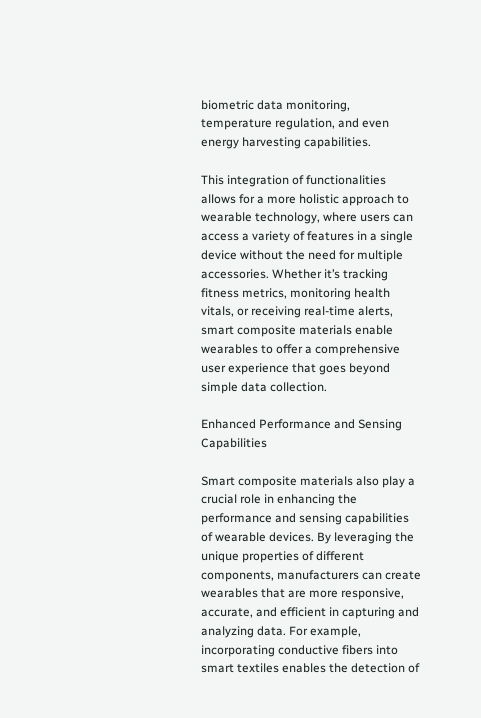biometric data monitoring, temperature regulation, and even energy harvesting capabilities.

This integration of functionalities allows for a more holistic approach to wearable technology, where users can access a variety of features in a single device without the need for multiple accessories. Whether it’s tracking fitness metrics, monitoring health vitals, or receiving real-time alerts, smart composite materials enable wearables to offer a comprehensive user experience that goes beyond simple data collection.

Enhanced Performance and Sensing Capabilities

Smart composite materials also play a crucial role in enhancing the performance and sensing capabilities of wearable devices. By leveraging the unique properties of different components, manufacturers can create wearables that are more responsive, accurate, and efficient in capturing and analyzing data. For example, incorporating conductive fibers into smart textiles enables the detection of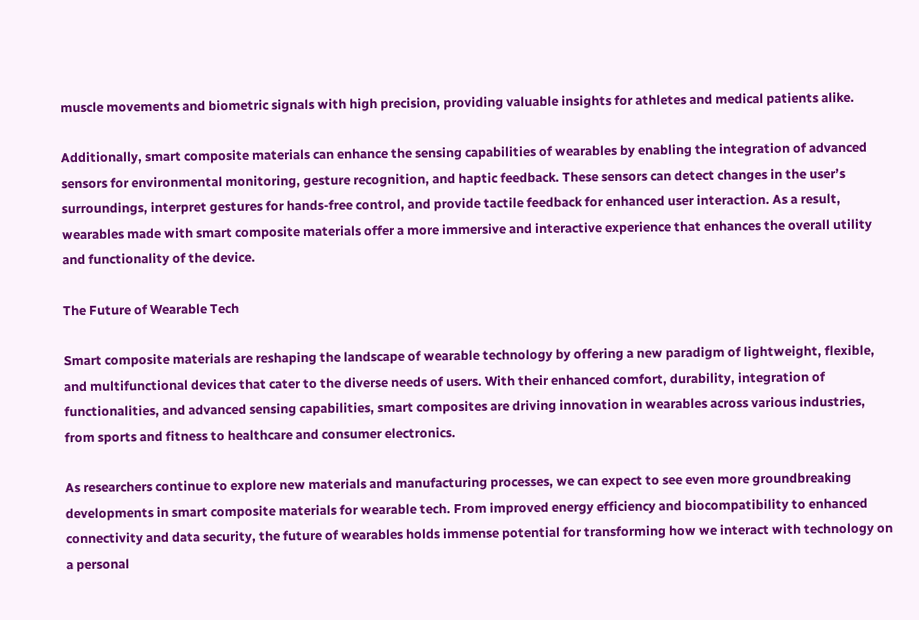muscle movements and biometric signals with high precision, providing valuable insights for athletes and medical patients alike.

Additionally, smart composite materials can enhance the sensing capabilities of wearables by enabling the integration of advanced sensors for environmental monitoring, gesture recognition, and haptic feedback. These sensors can detect changes in the user’s surroundings, interpret gestures for hands-free control, and provide tactile feedback for enhanced user interaction. As a result, wearables made with smart composite materials offer a more immersive and interactive experience that enhances the overall utility and functionality of the device.

The Future of Wearable Tech

Smart composite materials are reshaping the landscape of wearable technology by offering a new paradigm of lightweight, flexible, and multifunctional devices that cater to the diverse needs of users. With their enhanced comfort, durability, integration of functionalities, and advanced sensing capabilities, smart composites are driving innovation in wearables across various industries, from sports and fitness to healthcare and consumer electronics.

As researchers continue to explore new materials and manufacturing processes, we can expect to see even more groundbreaking developments in smart composite materials for wearable tech. From improved energy efficiency and biocompatibility to enhanced connectivity and data security, the future of wearables holds immense potential for transforming how we interact with technology on a personal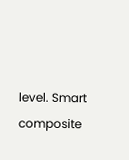level. Smart composite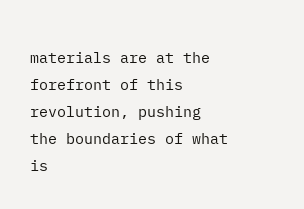materials are at the forefront of this revolution, pushing the boundaries of what is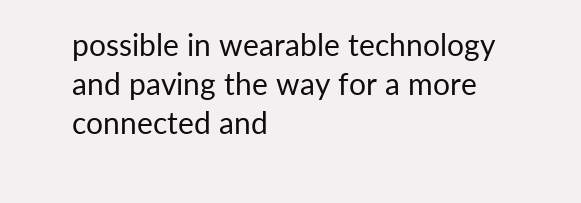possible in wearable technology and paving the way for a more connected and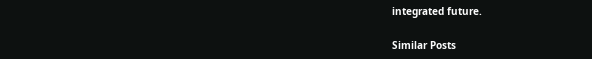integrated future.

Similar Posts